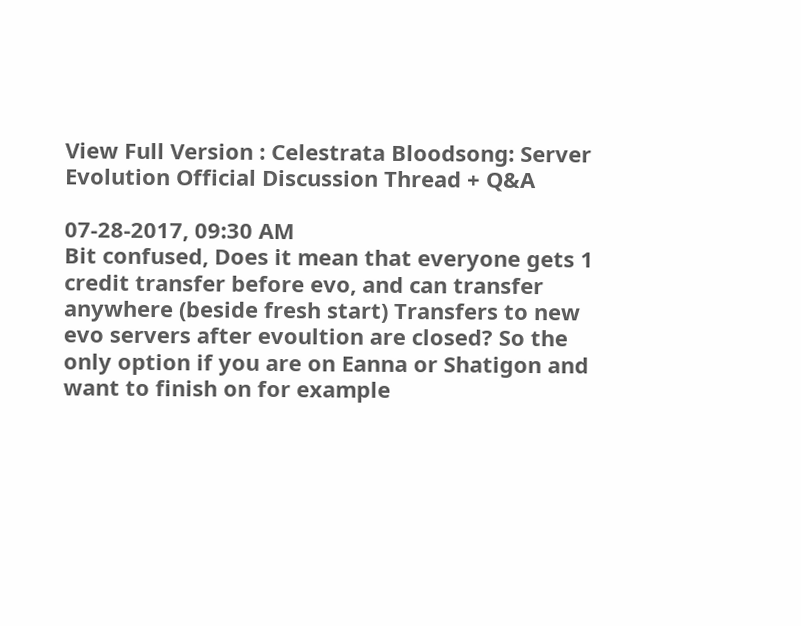View Full Version : Celestrata Bloodsong: Server Evolution Official Discussion Thread + Q&A

07-28-2017, 09:30 AM
Bit confused, Does it mean that everyone gets 1 credit transfer before evo, and can transfer anywhere (beside fresh start) Transfers to new evo servers after evoultion are closed? So the only option if you are on Eanna or Shatigon and want to finish on for example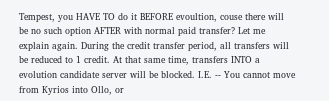Tempest, you HAVE TO do it BEFORE evoultion, couse there will be no such option AFTER with normal paid transfer? Let me explain again. During the credit transfer period, all transfers will be reduced to 1 credit. At that same time, transfers INTO a evolution candidate server will be blocked. I.E. -- You cannot move from Kyrios into Ollo, or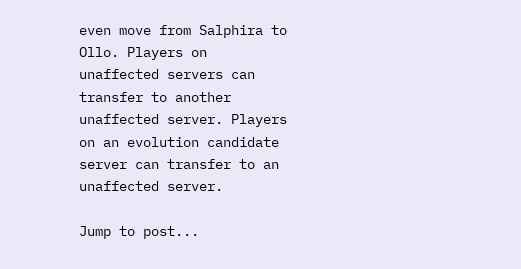even move from Salphira to Ollo. Players on unaffected servers can transfer to another unaffected server. Players on an evolution candidate server can transfer to an unaffected server.

Jump to post...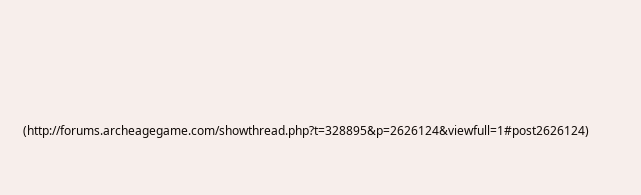(http://forums.archeagegame.com/showthread.php?t=328895&p=2626124&viewfull=1#post2626124)